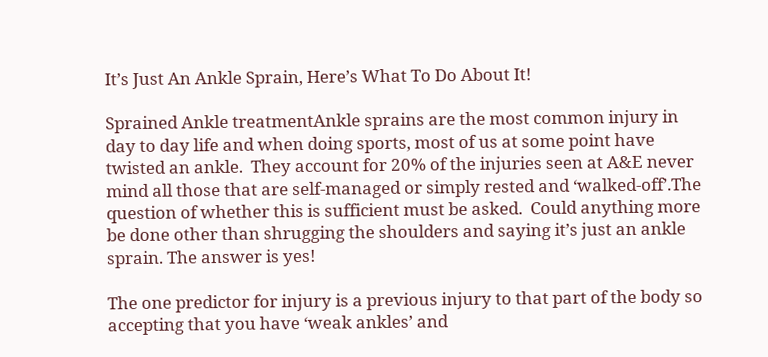It’s Just An Ankle Sprain, Here’s What To Do About It!

Sprained Ankle treatmentAnkle sprains are the most common injury in day to day life and when doing sports, most of us at some point have twisted an ankle.  They account for 20% of the injuries seen at A&E never mind all those that are self-managed or simply rested and ‘walked-off’.The question of whether this is sufficient must be asked.  Could anything more be done other than shrugging the shoulders and saying it’s just an ankle sprain. The answer is yes!

The one predictor for injury is a previous injury to that part of the body so accepting that you have ‘weak ankles’ and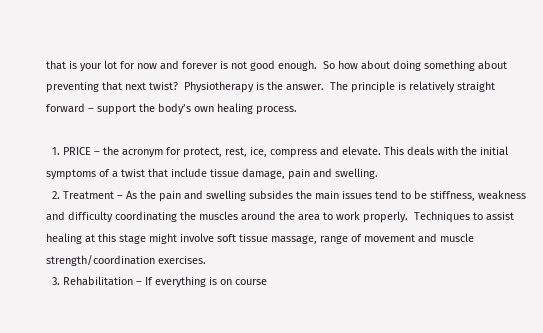that is your lot for now and forever is not good enough.  So how about doing something about preventing that next twist?  Physiotherapy is the answer.  The principle is relatively straight forward – support the body’s own healing process.

  1. PRICE – the acronym for protect, rest, ice, compress and elevate. This deals with the initial symptoms of a twist that include tissue damage, pain and swelling.
  2. Treatment – As the pain and swelling subsides the main issues tend to be stiffness, weakness and difficulty coordinating the muscles around the area to work properly.  Techniques to assist healing at this stage might involve soft tissue massage, range of movement and muscle strength/coordination exercises.
  3. Rehabilitation – If everything is on course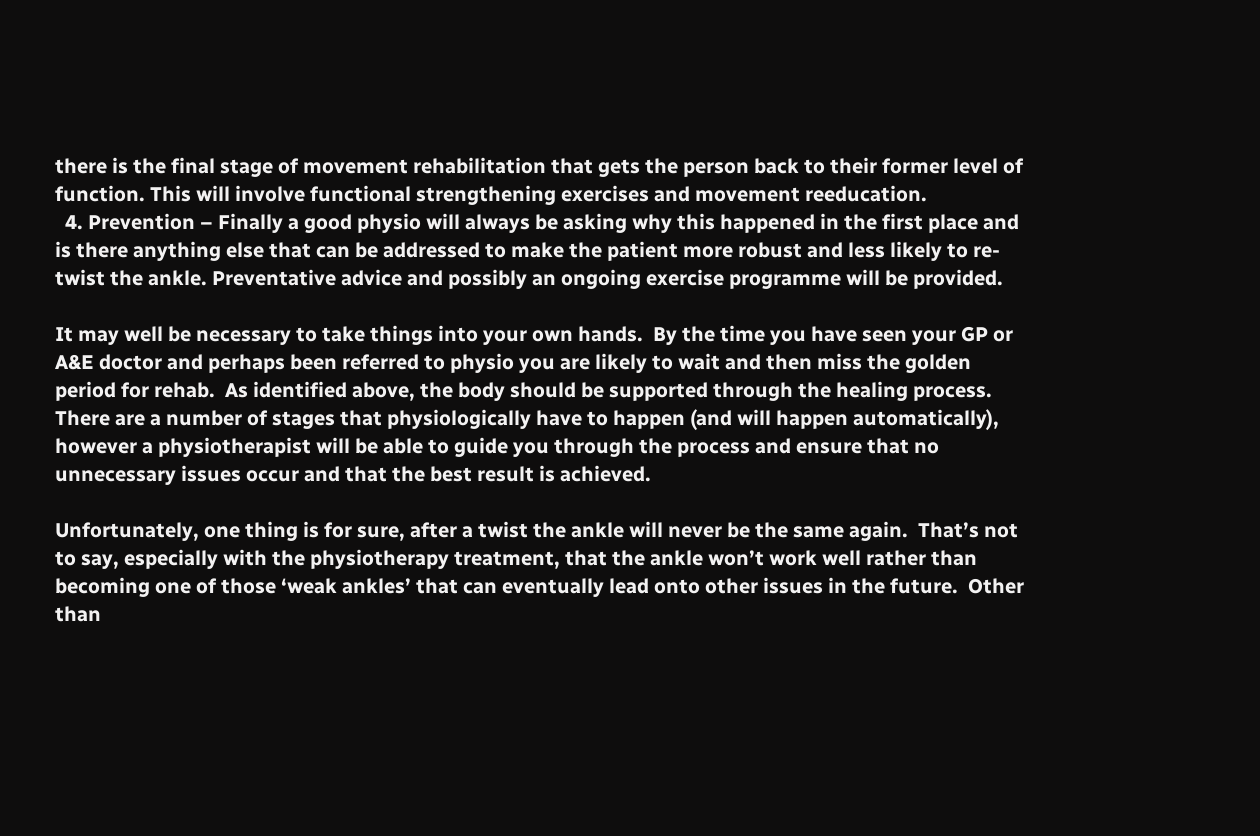there is the final stage of movement rehabilitation that gets the person back to their former level of function. This will involve functional strengthening exercises and movement reeducation.
  4. Prevention – Finally a good physio will always be asking why this happened in the first place and is there anything else that can be addressed to make the patient more robust and less likely to re-twist the ankle. Preventative advice and possibly an ongoing exercise programme will be provided.

It may well be necessary to take things into your own hands.  By the time you have seen your GP or A&E doctor and perhaps been referred to physio you are likely to wait and then miss the golden period for rehab.  As identified above, the body should be supported through the healing process.  There are a number of stages that physiologically have to happen (and will happen automatically), however a physiotherapist will be able to guide you through the process and ensure that no unnecessary issues occur and that the best result is achieved.

Unfortunately, one thing is for sure, after a twist the ankle will never be the same again.  That’s not to say, especially with the physiotherapy treatment, that the ankle won’t work well rather than becoming one of those ‘weak ankles’ that can eventually lead onto other issues in the future.  Other than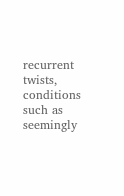recurrent twists, conditions such as seemingly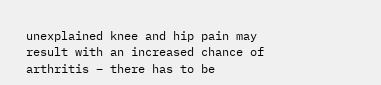unexplained knee and hip pain may result with an increased chance of arthritis – there has to be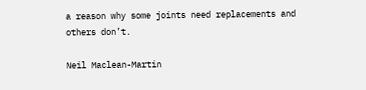a reason why some joints need replacements and others don’t.

Neil Maclean-Martin